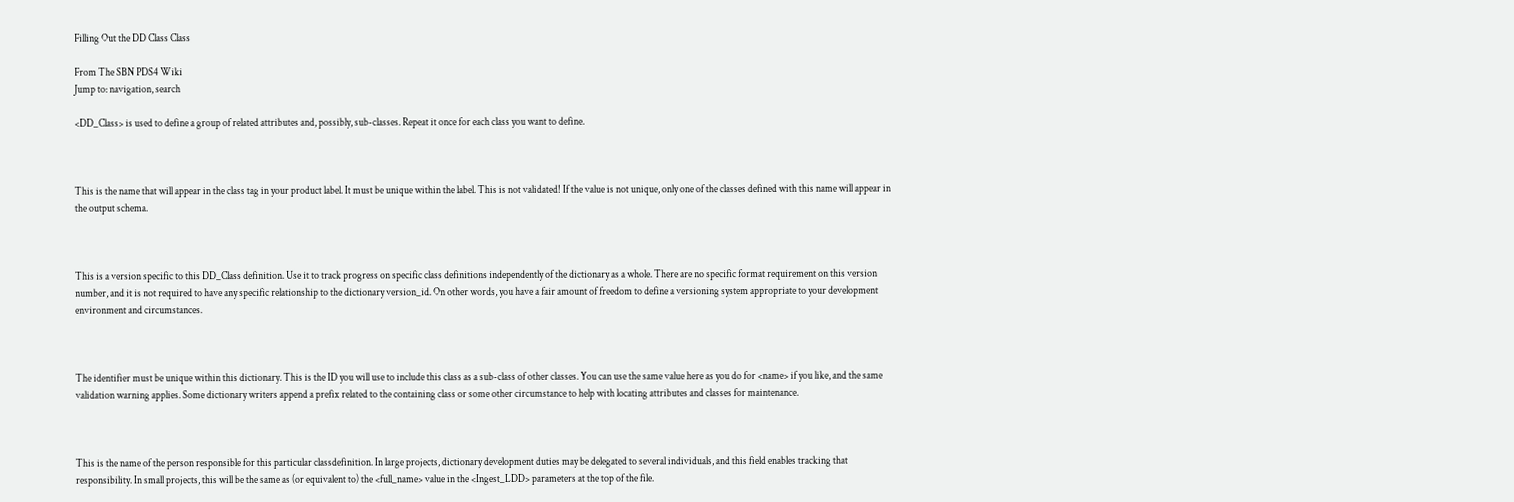Filling Out the DD Class Class

From The SBN PDS4 Wiki
Jump to: navigation, search

<DD_Class> is used to define a group of related attributes and, possibly, sub-classes. Repeat it once for each class you want to define.



This is the name that will appear in the class tag in your product label. It must be unique within the label. This is not validated! If the value is not unique, only one of the classes defined with this name will appear in the output schema.



This is a version specific to this DD_Class definition. Use it to track progress on specific class definitions independently of the dictionary as a whole. There are no specific format requirement on this version number, and it is not required to have any specific relationship to the dictionary version_id. On other words, you have a fair amount of freedom to define a versioning system appropriate to your development environment and circumstances.



The identifier must be unique within this dictionary. This is the ID you will use to include this class as a sub-class of other classes. You can use the same value here as you do for <name> if you like, and the same validation warning applies. Some dictionary writers append a prefix related to the containing class or some other circumstance to help with locating attributes and classes for maintenance.



This is the name of the person responsible for this particular classdefinition. In large projects, dictionary development duties may be delegated to several individuals, and this field enables tracking that responsibility. In small projects, this will be the same as (or equivalent to) the <full_name> value in the <Ingest_LDD> parameters at the top of the file.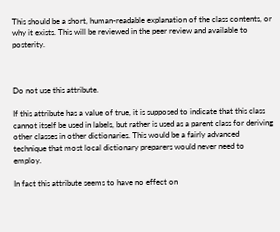This should be a short, human-readable explanation of the class contents, or why it exists. This will be reviewed in the peer review and available to posterity.



Do not use this attribute.

If this attribute has a value of true, it is supposed to indicate that this class cannot itself be used in labels, but rather is used as a parent class for deriving other classes in other dictionaries. This would be a fairly advanced technique that most local dictionary preparers would never need to employ.

In fact this attribute seems to have no effect on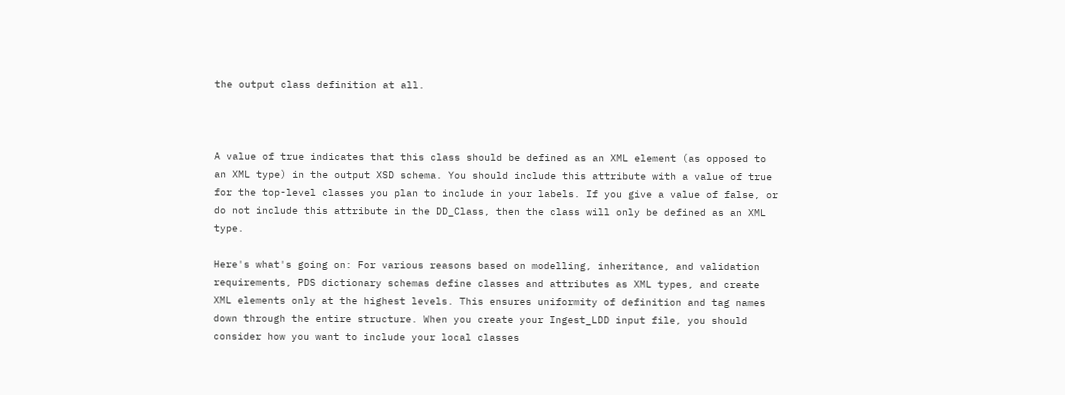the output class definition at all.



A value of true indicates that this class should be defined as an XML element (as opposed to an XML type) in the output XSD schema. You should include this attribute with a value of true for the top-level classes you plan to include in your labels. If you give a value of false, or do not include this attribute in the DD_Class, then the class will only be defined as an XML type.

Here's what's going on: For various reasons based on modelling, inheritance, and validation requirements, PDS dictionary schemas define classes and attributes as XML types, and create XML elements only at the highest levels. This ensures uniformity of definition and tag names down through the entire structure. When you create your Ingest_LDD input file, you should consider how you want to include your local classes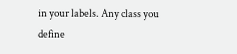in your labels. Any class you define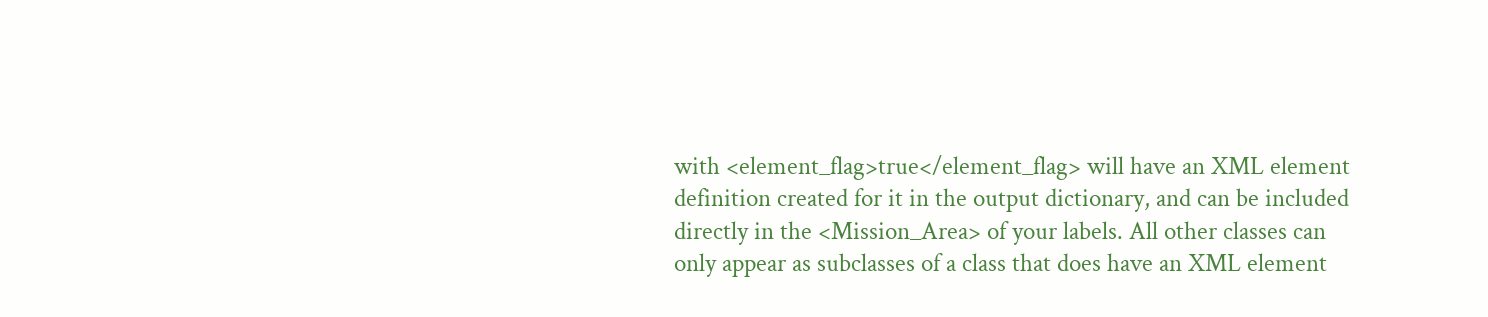with <element_flag>true</element_flag> will have an XML element definition created for it in the output dictionary, and can be included directly in the <Mission_Area> of your labels. All other classes can only appear as subclasses of a class that does have an XML element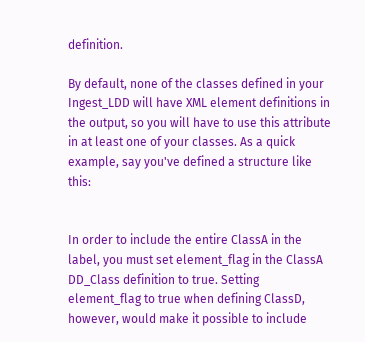definition.

By default, none of the classes defined in your Ingest_LDD will have XML element definitions in the output, so you will have to use this attribute in at least one of your classes. As a quick example, say you've defined a structure like this:


In order to include the entire ClassA in the label, you must set element_flag in the ClassA DD_Class definition to true. Setting element_flag to true when defining ClassD, however, would make it possible to include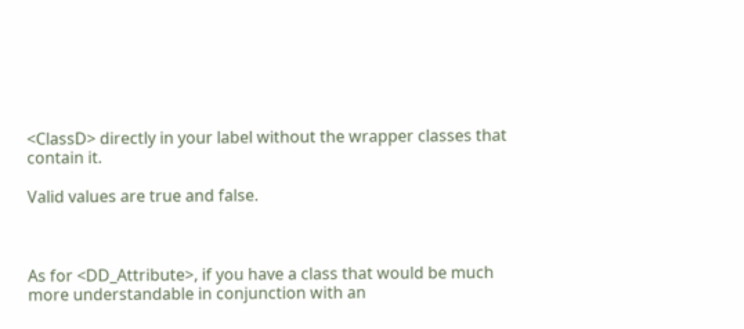<ClassD> directly in your label without the wrapper classes that contain it.

Valid values are true and false.



As for <DD_Attribute>, if you have a class that would be much more understandable in conjunction with an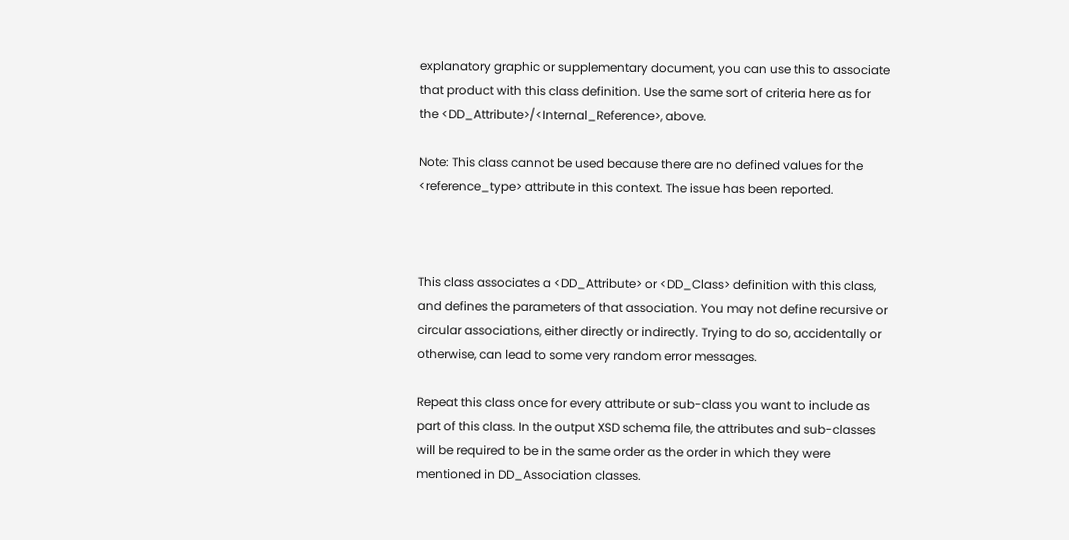explanatory graphic or supplementary document, you can use this to associate that product with this class definition. Use the same sort of criteria here as for the <DD_Attribute>/<Internal_Reference>, above.

Note: This class cannot be used because there are no defined values for the <reference_type> attribute in this context. The issue has been reported.



This class associates a <DD_Attribute> or <DD_Class> definition with this class, and defines the parameters of that association. You may not define recursive or circular associations, either directly or indirectly. Trying to do so, accidentally or otherwise, can lead to some very random error messages.

Repeat this class once for every attribute or sub-class you want to include as part of this class. In the output XSD schema file, the attributes and sub-classes will be required to be in the same order as the order in which they were mentioned in DD_Association classes.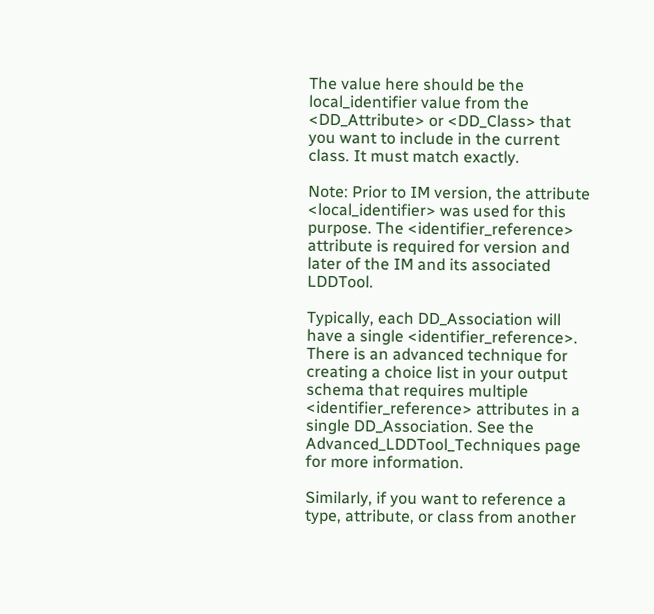The value here should be the local_identifier value from the <DD_Attribute> or <DD_Class> that you want to include in the current class. It must match exactly.

Note: Prior to IM version, the attribute <local_identifier> was used for this purpose. The <identifier_reference> attribute is required for version and later of the IM and its associated LDDTool.

Typically, each DD_Association will have a single <identifier_reference>. There is an advanced technique for creating a choice list in your output schema that requires multiple <identifier_reference> attributes in a single DD_Association. See the Advanced_LDDTool_Techniques page for more information.

Similarly, if you want to reference a type, attribute, or class from another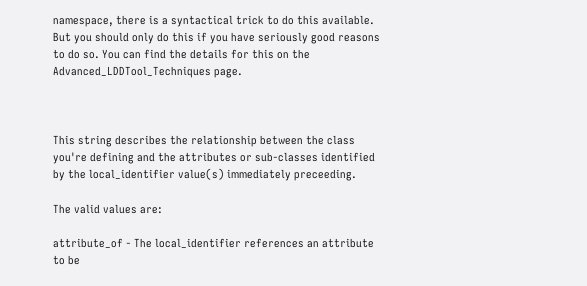namespace, there is a syntactical trick to do this available. But you should only do this if you have seriously good reasons to do so. You can find the details for this on the Advanced_LDDTool_Techniques page.



This string describes the relationship between the class you're defining and the attributes or sub-classes identified by the local_identifier value(s) immediately preceeding.

The valid values are:

attribute_of - The local_identifier references an attribute to be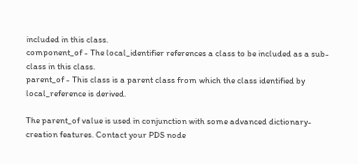included in this class.
component_of - The local_identifier references a class to be included as a sub-class in this class.
parent_of - This class is a parent class from which the class identified by local_reference is derived.

The parent_of value is used in conjunction with some advanced dictionary-creation features. Contact your PDS node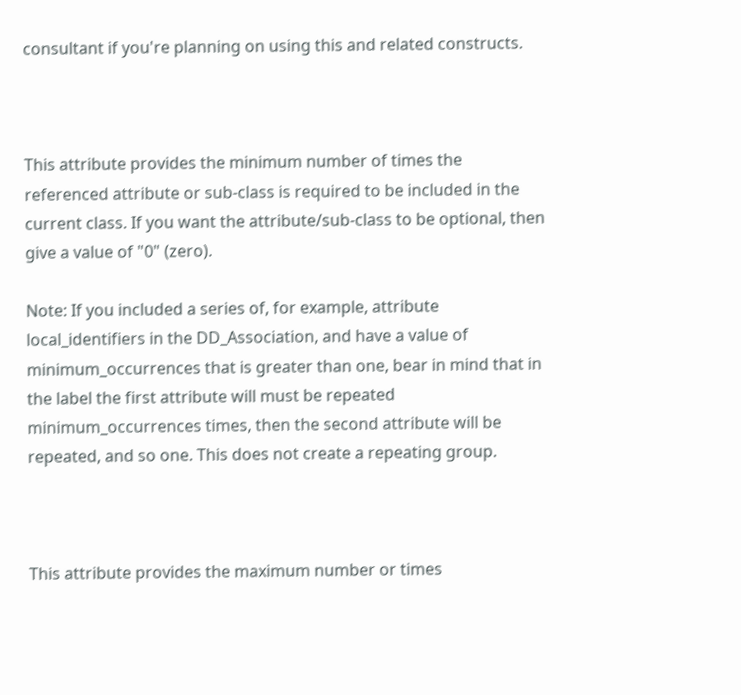consultant if you're planning on using this and related constructs.



This attribute provides the minimum number of times the referenced attribute or sub-class is required to be included in the current class. If you want the attribute/sub-class to be optional, then give a value of "0" (zero).

Note: If you included a series of, for example, attribute local_identifiers in the DD_Association, and have a value of minimum_occurrences that is greater than one, bear in mind that in the label the first attribute will must be repeated minimum_occurrences times, then the second attribute will be repeated, and so one. This does not create a repeating group.



This attribute provides the maximum number or times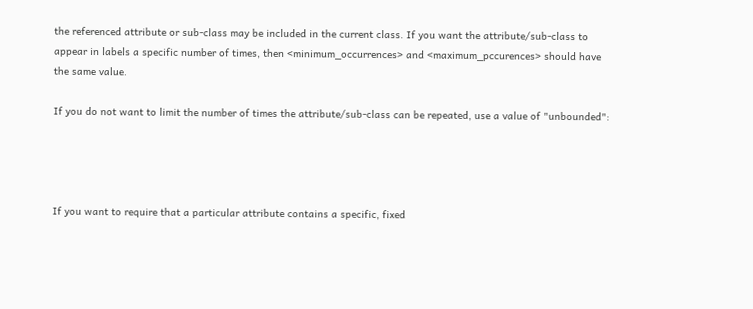the referenced attribute or sub-class may be included in the current class. If you want the attribute/sub-class to appear in labels a specific number of times, then <minimum_occurrences> and <maximum_pccurences> should have the same value.

If you do not want to limit the number of times the attribute/sub-class can be repeated, use a value of "unbounded":




If you want to require that a particular attribute contains a specific, fixed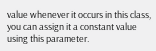value whenever it occurs in this class, you can assign it a constant value using this parameter.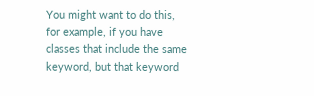You might want to do this, for example, if you have classes that include the same keyword, but that keyword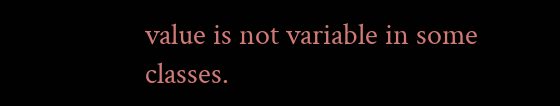value is not variable in some classes.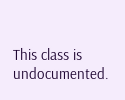This class is undocumented.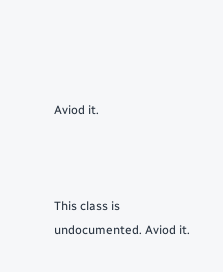Aviod it.



This class is undocumented. Aviod it.